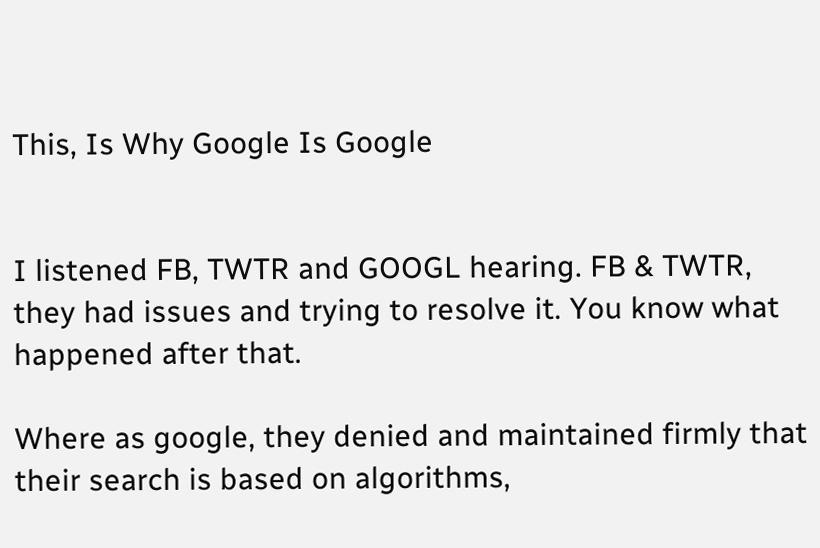This, Is Why Google Is Google


I listened FB, TWTR and GOOGL hearing. FB & TWTR, they had issues and trying to resolve it. You know what happened after that.

Where as google, they denied and maintained firmly that their search is based on algorithms,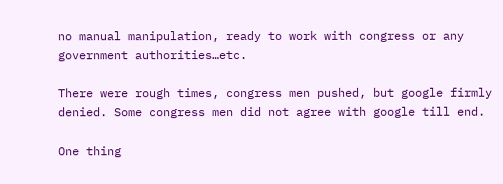no manual manipulation, ready to work with congress or any government authorities…etc.

There were rough times, congress men pushed, but google firmly denied. Some congress men did not agree with google till end.

One thing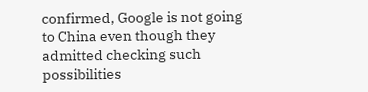confirmed, Google is not going to China even though they admitted checking such possibilities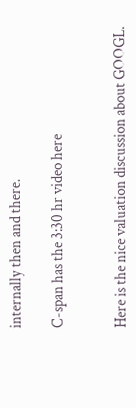internally then and there.

C-span has the 3:30 hr video here


Here is the nice valuation discussion about GOOGL.